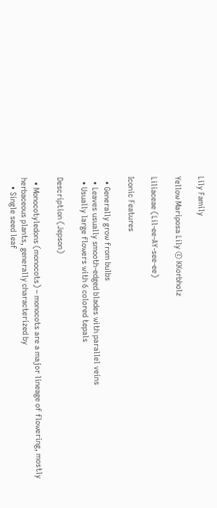Lily Family

Yellow Mariposa Lily © KKorbholz

Liliaceae (Lil-ee-AY-see-ee)

Iconic Features

  • Generally grow from bulbs
  • Leaves usually smooth-edged blades with parallel veins
  • Usually large flowers with 6 colored tepals

Description (Jepson)

  • Monocotyledons (monocots) – monocots are a major lineage of flowering, mostly herbaceous plants, generally characterized by
    • Single seed leaf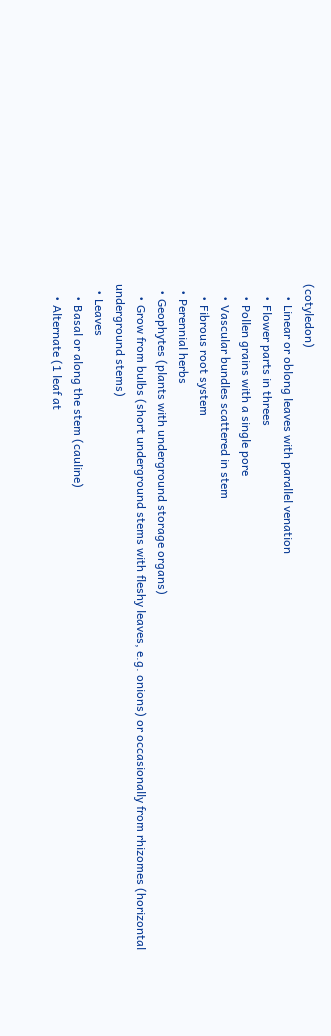(cotyledon)
    • Linear or oblong leaves with parallel venation
    • Flower parts in threes
    • Pollen grains with a single pore
    • Vascular bundles scattered in stem
    • Fibrous root system
  • Perennial herbs
  • Geophytes (plants with underground storage organs)
    • Grow from bulbs (short underground stems with fleshy leaves, e.g. onions) or occasionally from rhizomes (horizontal underground stems)
  • Leaves
    • Basal or along the stem (cauline)
    • Alternate (1 leaf at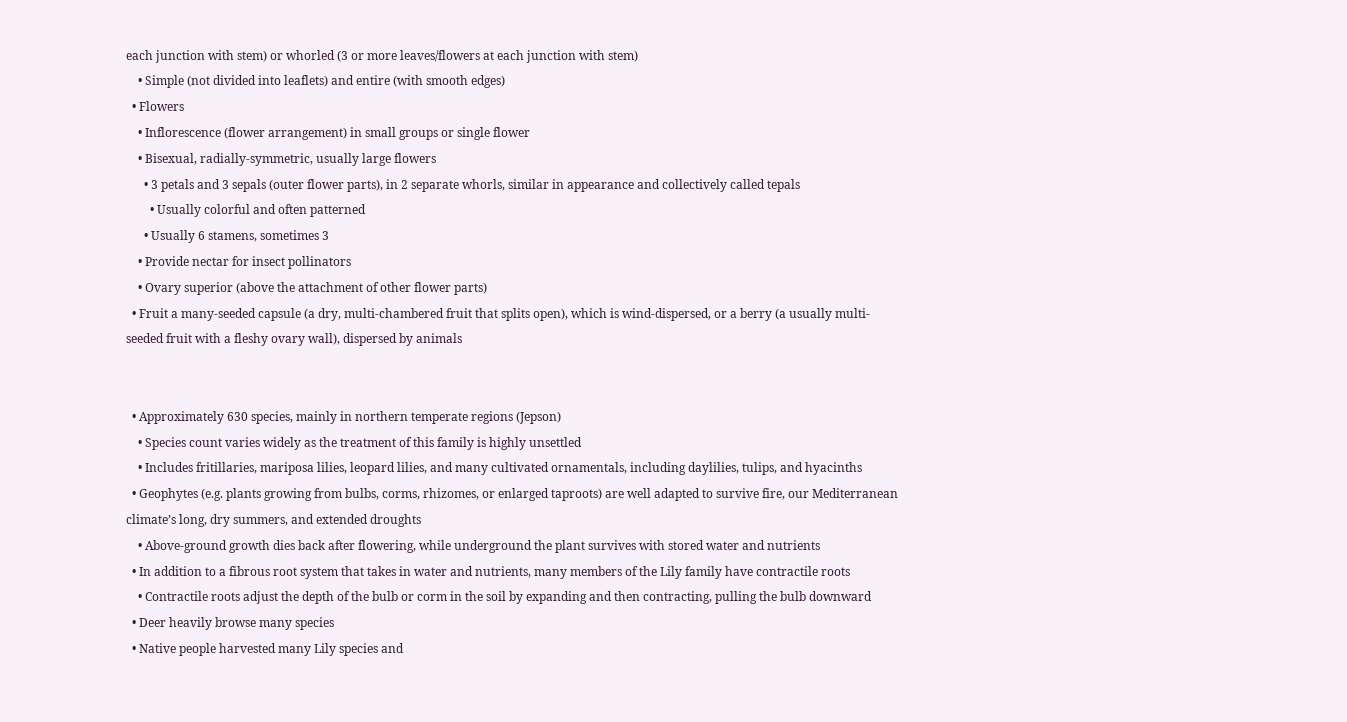each junction with stem) or whorled (3 or more leaves/flowers at each junction with stem)
    • Simple (not divided into leaflets) and entire (with smooth edges)
  • Flowers
    • Inflorescence (flower arrangement) in small groups or single flower
    • Bisexual, radially-symmetric, usually large flowers
      • 3 petals and 3 sepals (outer flower parts), in 2 separate whorls, similar in appearance and collectively called tepals
        • Usually colorful and often patterned
      • Usually 6 stamens, sometimes 3
    • Provide nectar for insect pollinators
    • Ovary superior (above the attachment of other flower parts)
  • Fruit a many-seeded capsule (a dry, multi-chambered fruit that splits open), which is wind-dispersed, or a berry (a usually multi-seeded fruit with a fleshy ovary wall), dispersed by animals


  • Approximately 630 species, mainly in northern temperate regions (Jepson)
    • Species count varies widely as the treatment of this family is highly unsettled
    • Includes fritillaries, mariposa lilies, leopard lilies, and many cultivated ornamentals, including daylilies, tulips, and hyacinths
  • Geophytes (e.g. plants growing from bulbs, corms, rhizomes, or enlarged taproots) are well adapted to survive fire, our Mediterranean climate’s long, dry summers, and extended droughts
    • Above-ground growth dies back after flowering, while underground the plant survives with stored water and nutrients
  • In addition to a fibrous root system that takes in water and nutrients, many members of the Lily family have contractile roots
    • Contractile roots adjust the depth of the bulb or corm in the soil by expanding and then contracting, pulling the bulb downward
  • Deer heavily browse many species
  • Native people harvested many Lily species and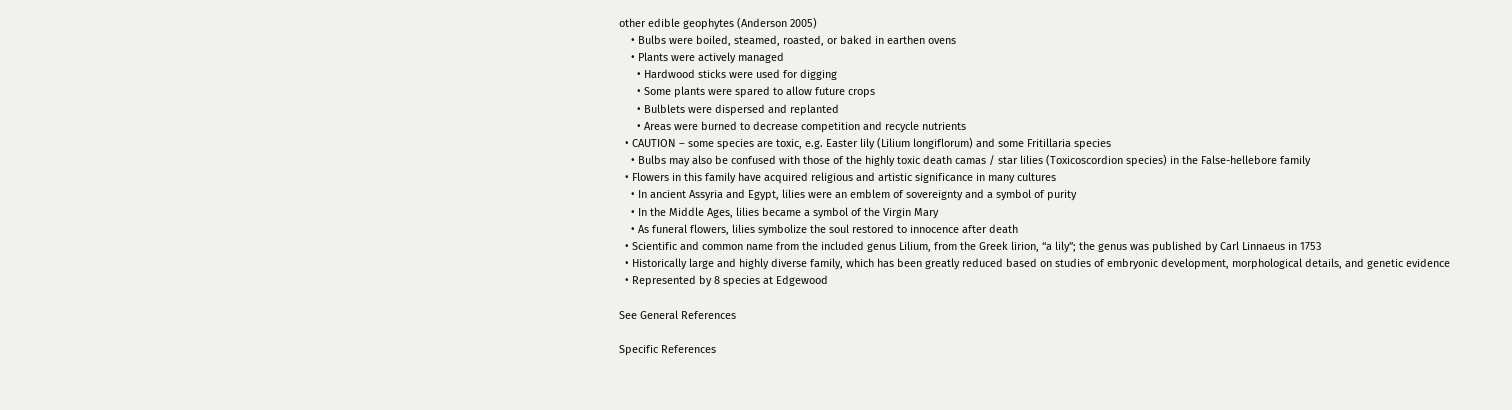other edible geophytes (Anderson 2005)
    • Bulbs were boiled, steamed, roasted, or baked in earthen ovens
    • Plants were actively managed
      • Hardwood sticks were used for digging
      • Some plants were spared to allow future crops
      • Bulblets were dispersed and replanted
      • Areas were burned to decrease competition and recycle nutrients
  • CAUTION – some species are toxic, e.g. Easter lily (Lilium longiflorum) and some Fritillaria species
    • Bulbs may also be confused with those of the highly toxic death camas / star lilies (Toxicoscordion species) in the False-hellebore family
  • Flowers in this family have acquired religious and artistic significance in many cultures
    • In ancient Assyria and Egypt, lilies were an emblem of sovereignty and a symbol of purity
    • In the Middle Ages, lilies became a symbol of the Virgin Mary
    • As funeral flowers, lilies symbolize the soul restored to innocence after death
  • Scientific and common name from the included genus Lilium, from the Greek lirion, “a lily”; the genus was published by Carl Linnaeus in 1753
  • Historically large and highly diverse family, which has been greatly reduced based on studies of embryonic development, morphological details, and genetic evidence
  • Represented by 8 species at Edgewood

See General References

Specific References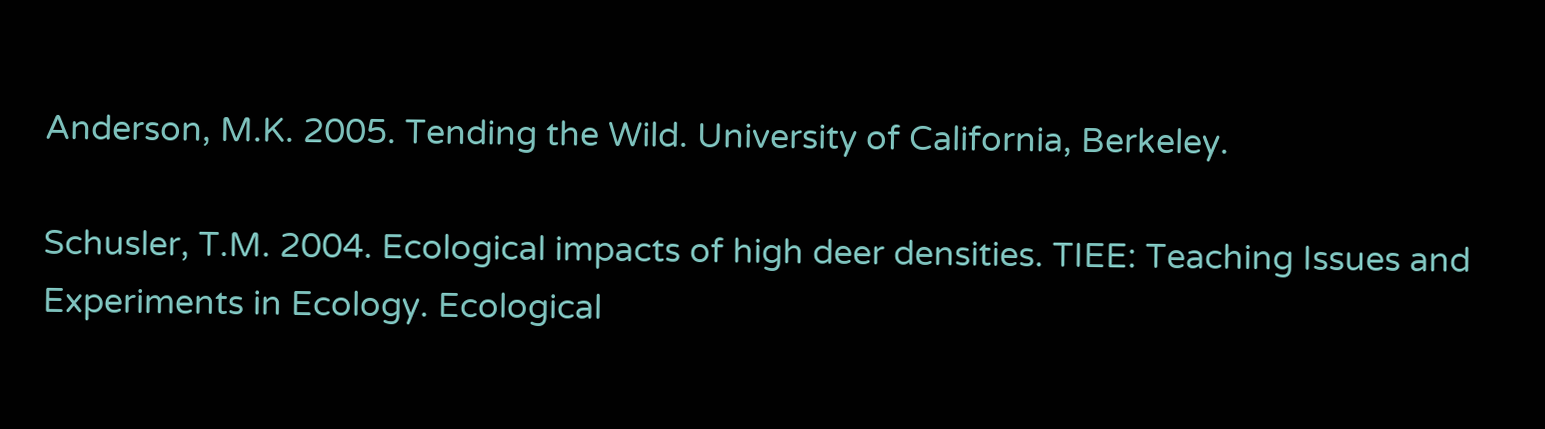Anderson, M.K. 2005. Tending the Wild. University of California, Berkeley.

Schusler, T.M. 2004. Ecological impacts of high deer densities. TIEE: Teaching Issues and Experiments in Ecology. Ecological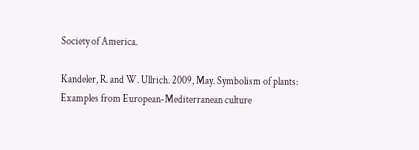Society of America.

Kandeler, R. and W. Ullrich. 2009, May. Symbolism of plants: Examples from European-Mediterranean culture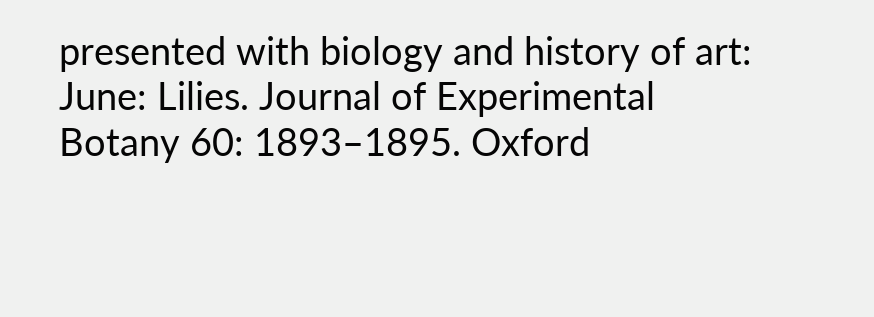presented with biology and history of art: June: Lilies. Journal of Experimental Botany 60: 1893–1895. Oxford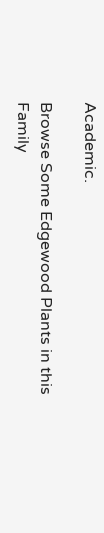Academic.

Browse Some Edgewood Plants in this Family